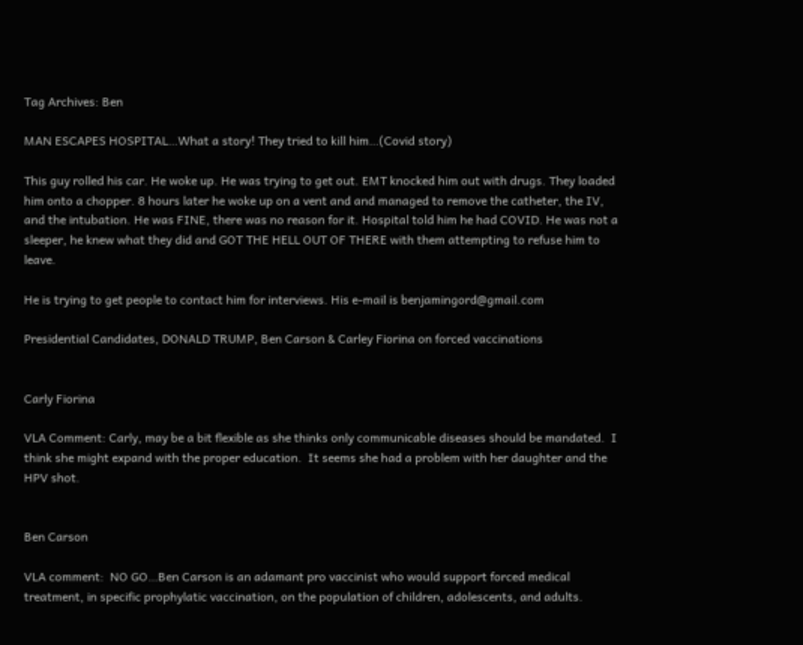Tag Archives: Ben

MAN ESCAPES HOSPITAL…What a story! They tried to kill him…(Covid story)

This guy rolled his car. He woke up. He was trying to get out. EMT knocked him out with drugs. They loaded him onto a chopper. 8 hours later he woke up on a vent and and managed to remove the catheter, the IV, and the intubation. He was FINE, there was no reason for it. Hospital told him he had COVID. He was not a sleeper, he knew what they did and GOT THE HELL OUT OF THERE with them attempting to refuse him to leave.

He is trying to get people to contact him for interviews. His e-mail is benjamingord@gmail.com

Presidential Candidates, DONALD TRUMP, Ben Carson & Carley Fiorina on forced vaccinations


Carly Fiorina

VLA Comment: Carly, may be a bit flexible as she thinks only communicable diseases should be mandated.  I think she might expand with the proper education.  It seems she had a problem with her daughter and the HPV shot.


Ben Carson

VLA comment:  NO GO…Ben Carson is an adamant pro vaccinist who would support forced medical treatment, in specific prophylatic vaccination, on the population of children, adolescents, and adults.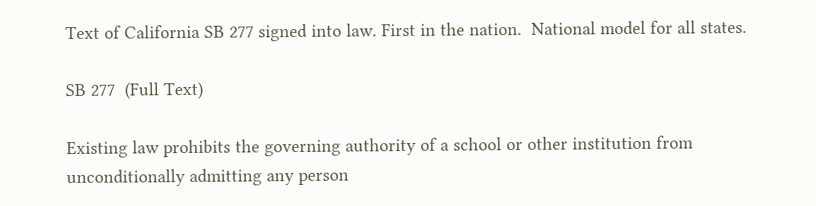Text of California SB 277 signed into law. First in the nation.  National model for all states.

SB 277  (Full Text)

Existing law prohibits the governing authority of a school or other institution from unconditionally admitting any person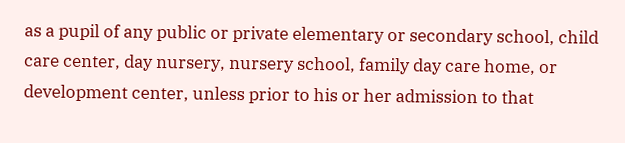as a pupil of any public or private elementary or secondary school, child care center, day nursery, nursery school, family day care home, or development center, unless prior to his or her admission to that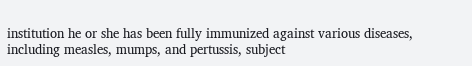institution he or she has been fully immunized against various diseases, including measles, mumps, and pertussis, subject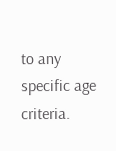to any specific age criteria.